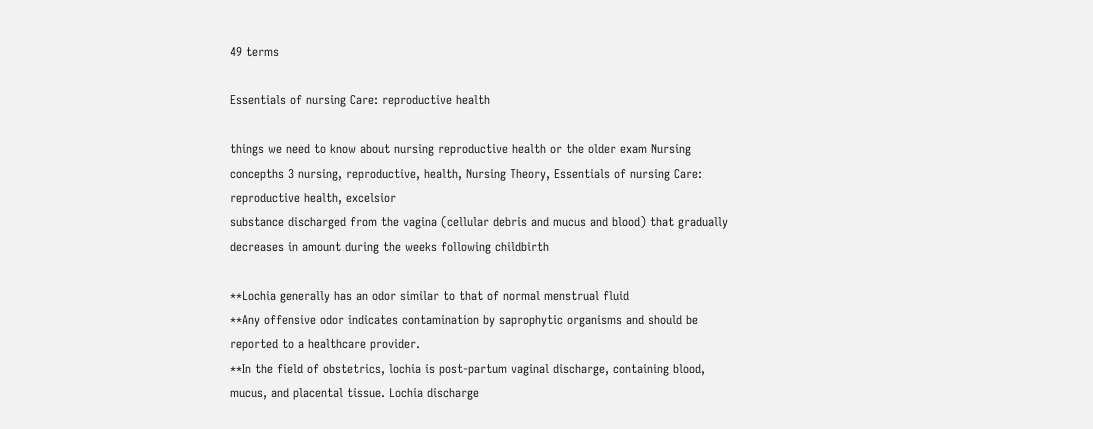49 terms

Essentials of nursing Care: reproductive health

things we need to know about nursing reproductive health or the older exam Nursing concepths 3 nursing, reproductive, health, Nursing Theory, Essentials of nursing Care: reproductive health, excelsior
substance discharged from the vagina (cellular debris and mucus and blood) that gradually decreases in amount during the weeks following childbirth

**Lochia generally has an odor similar to that of normal menstrual fluid
**Any offensive odor indicates contamination by saprophytic organisms and should be reported to a healthcare provider.
**In the field of obstetrics, lochia is post-partum vaginal discharge, containing blood, mucus, and placental tissue. Lochia discharge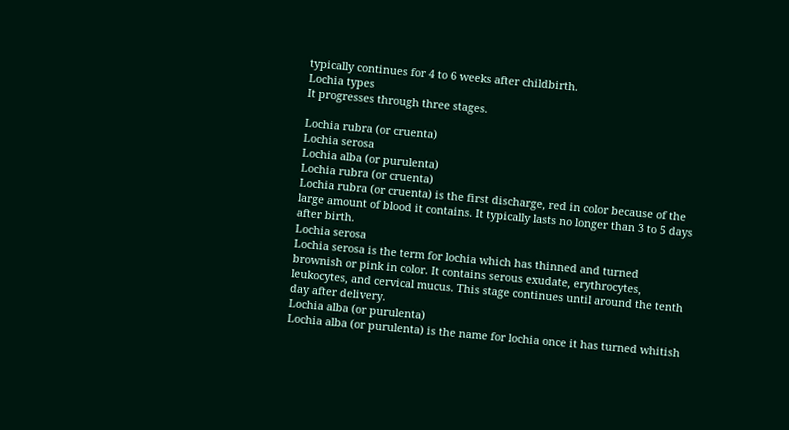typically continues for 4 to 6 weeks after childbirth.
Lochia types
It progresses through three stages.

Lochia rubra (or cruenta)
Lochia serosa
Lochia alba (or purulenta)
Lochia rubra (or cruenta)
Lochia rubra (or cruenta) is the first discharge, red in color because of the large amount of blood it contains. It typically lasts no longer than 3 to 5 days after birth.
Lochia serosa
Lochia serosa is the term for lochia which has thinned and turned brownish or pink in color. It contains serous exudate, erythrocytes, leukocytes, and cervical mucus. This stage continues until around the tenth day after delivery.
Lochia alba (or purulenta)
Lochia alba (or purulenta) is the name for lochia once it has turned whitish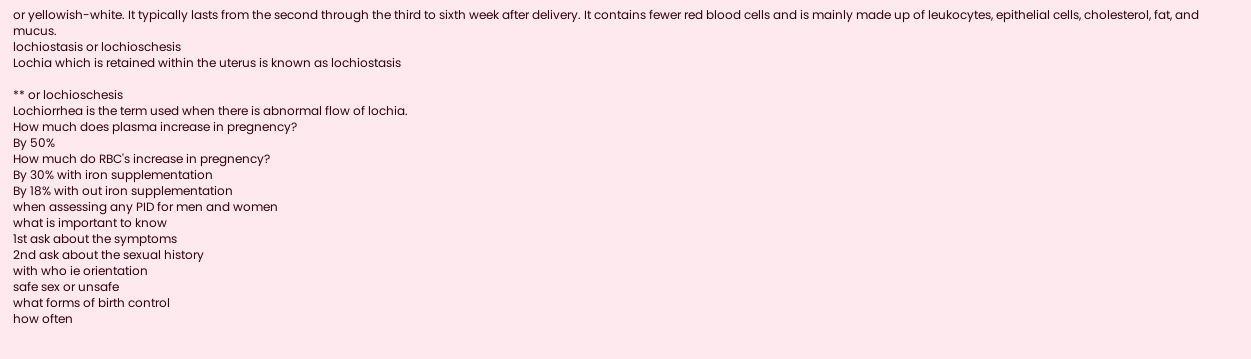or yellowish-white. It typically lasts from the second through the third to sixth week after delivery. It contains fewer red blood cells and is mainly made up of leukocytes, epithelial cells, cholesterol, fat, and mucus.
lochiostasis or lochioschesis
Lochia which is retained within the uterus is known as lochiostasis

** or lochioschesis
Lochiorrhea is the term used when there is abnormal flow of lochia.
How much does plasma increase in pregnency?
By 50%
How much do RBC's increase in pregnency?
By 30% with iron supplementation
By 18% with out iron supplementation
when assessing any PID for men and women
what is important to know
1st ask about the symptoms
2nd ask about the sexual history
with who ie orientation
safe sex or unsafe
what forms of birth control
how often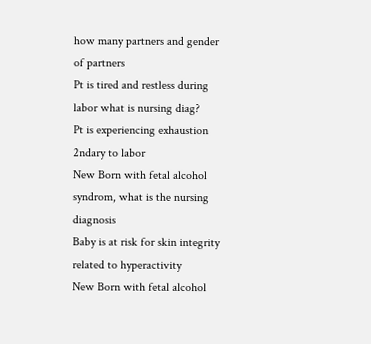how many partners and gender of partners
Pt is tired and restless during labor what is nursing diag?
Pt is experiencing exhaustion 2ndary to labor
New Born with fetal alcohol syndrom, what is the nursing diagnosis
Baby is at risk for skin integrity related to hyperactivity
New Born with fetal alcohol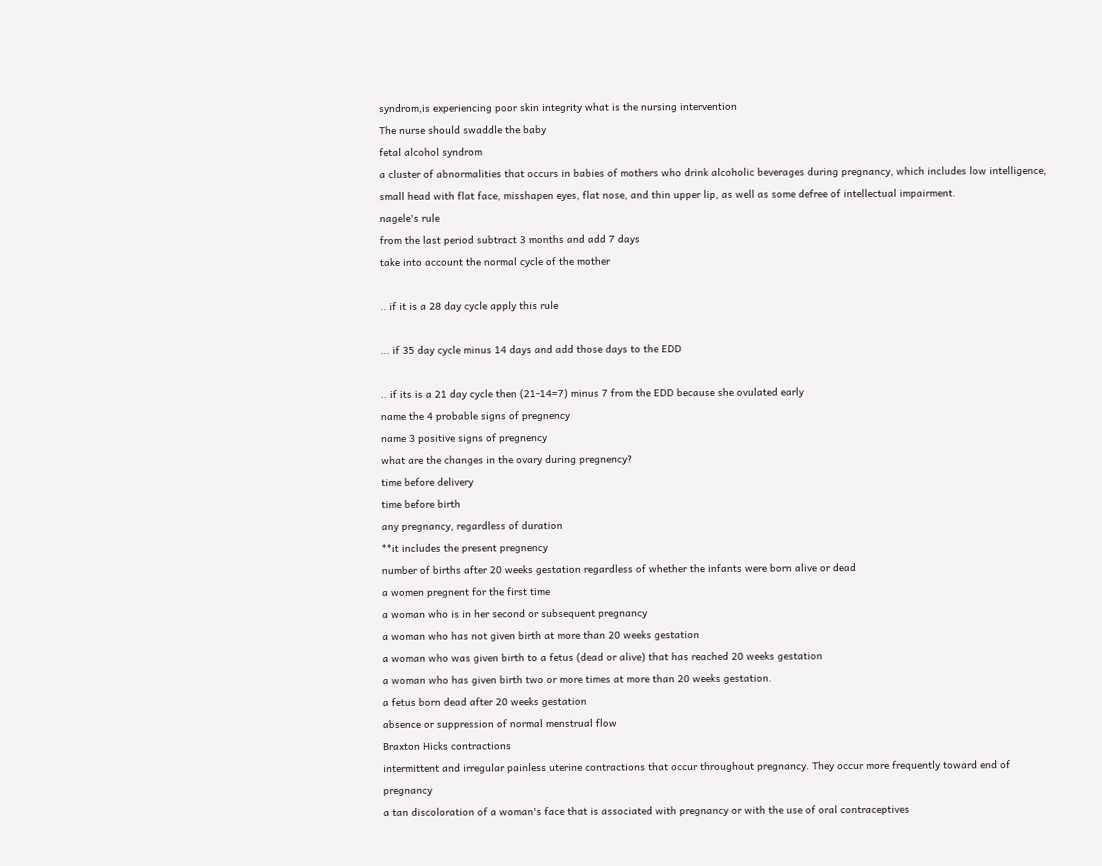syndrom,is experiencing poor skin integrity what is the nursing intervention
The nurse should swaddle the baby
fetal alcohol syndrom
a cluster of abnormalities that occurs in babies of mothers who drink alcoholic beverages during pregnancy, which includes low intelligence, small head with flat face, misshapen eyes, flat nose, and thin upper lip, as well as some defree of intellectual impairment.
nagele's rule
from the last period subtract 3 months and add 7 days
take into account the normal cycle of the mother

.. if it is a 28 day cycle apply this rule

... if 35 day cycle minus 14 days and add those days to the EDD

.. if its is a 21 day cycle then (21-14=7) minus 7 from the EDD because she ovulated early
name the 4 probable signs of pregnency
name 3 positive signs of pregnency
what are the changes in the ovary during pregnency?
time before delivery
time before birth
any pregnancy, regardless of duration
**it includes the present pregnency
number of births after 20 weeks gestation regardless of whether the infants were born alive or dead
a women pregnent for the first time
a woman who is in her second or subsequent pregnancy
a woman who has not given birth at more than 20 weeks gestation
a woman who was given birth to a fetus (dead or alive) that has reached 20 weeks gestation
a woman who has given birth two or more times at more than 20 weeks gestation.
a fetus born dead after 20 weeks gestation
absence or suppression of normal menstrual flow
Braxton Hicks contractions
intermittent and irregular painless uterine contractions that occur throughout pregnancy. They occur more frequently toward end of pregnancy
a tan discoloration of a woman's face that is associated with pregnancy or with the use of oral contraceptives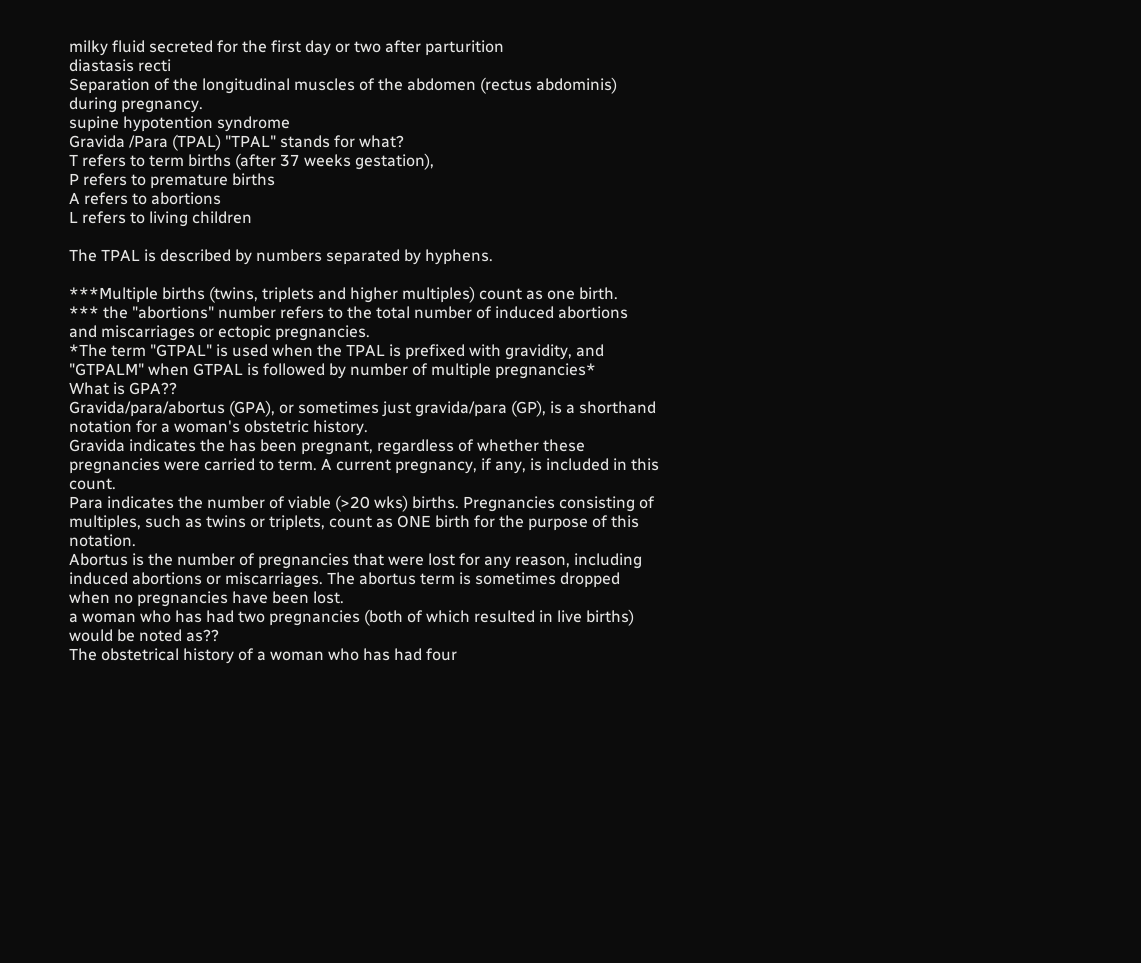milky fluid secreted for the first day or two after parturition
diastasis recti
Separation of the longitudinal muscles of the abdomen (rectus abdominis) during pregnancy.
supine hypotention syndrome
Gravida /Para (TPAL) "TPAL" stands for what?
T refers to term births (after 37 weeks gestation),
P refers to premature births
A refers to abortions
L refers to living children

The TPAL is described by numbers separated by hyphens.

***Multiple births (twins, triplets and higher multiples) count as one birth.
*** the "abortions" number refers to the total number of induced abortions and miscarriages or ectopic pregnancies.
*The term "GTPAL" is used when the TPAL is prefixed with gravidity, and "GTPALM" when GTPAL is followed by number of multiple pregnancies*
What is GPA??
Gravida/para/abortus (GPA), or sometimes just gravida/para (GP), is a shorthand notation for a woman's obstetric history.
Gravida indicates the has been pregnant, regardless of whether these pregnancies were carried to term. A current pregnancy, if any, is included in this count.
Para indicates the number of viable (>20 wks) births. Pregnancies consisting of multiples, such as twins or triplets, count as ONE birth for the purpose of this notation.
Abortus is the number of pregnancies that were lost for any reason, including induced abortions or miscarriages. The abortus term is sometimes dropped when no pregnancies have been lost.
a woman who has had two pregnancies (both of which resulted in live births) would be noted as??
The obstetrical history of a woman who has had four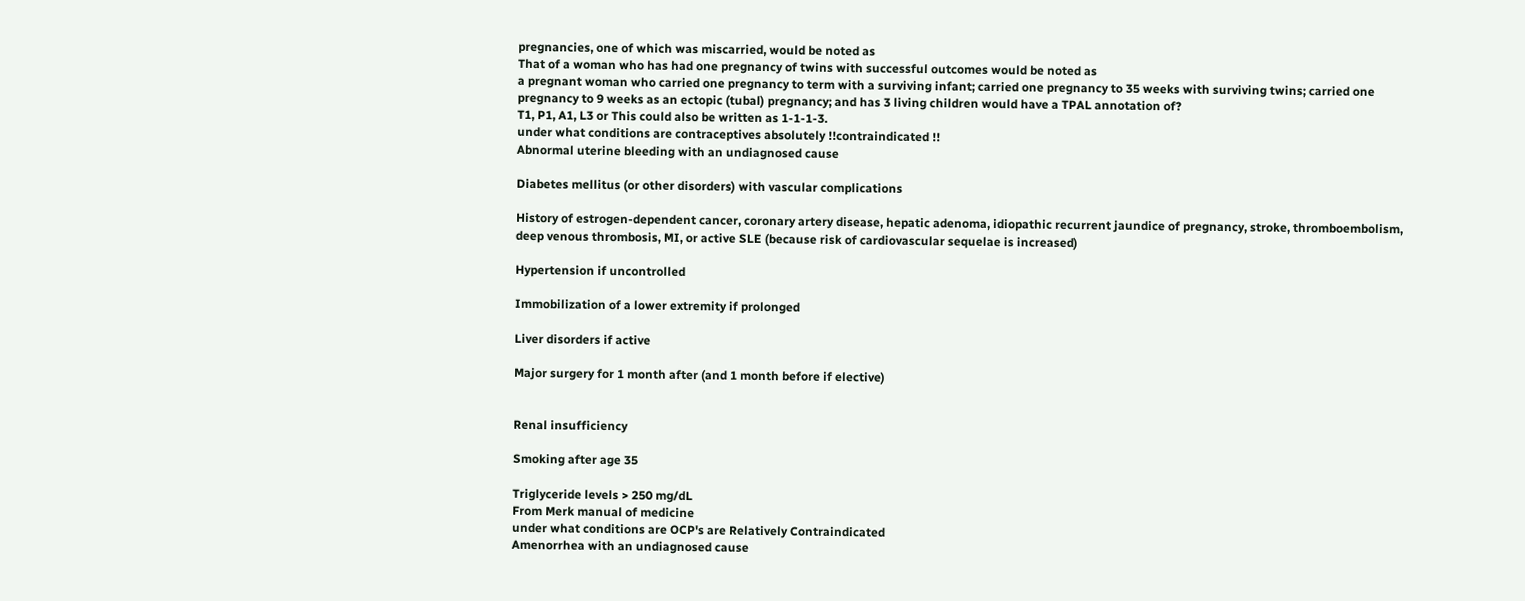pregnancies, one of which was miscarried, would be noted as
That of a woman who has had one pregnancy of twins with successful outcomes would be noted as
a pregnant woman who carried one pregnancy to term with a surviving infant; carried one pregnancy to 35 weeks with surviving twins; carried one pregnancy to 9 weeks as an ectopic (tubal) pregnancy; and has 3 living children would have a TPAL annotation of?
T1, P1, A1, L3 or This could also be written as 1-1-1-3.
under what conditions are contraceptives absolutely !!contraindicated !!
Abnormal uterine bleeding with an undiagnosed cause

Diabetes mellitus (or other disorders) with vascular complications

History of estrogen-dependent cancer, coronary artery disease, hepatic adenoma, idiopathic recurrent jaundice of pregnancy, stroke, thromboembolism, deep venous thrombosis, MI, or active SLE (because risk of cardiovascular sequelae is increased)

Hypertension if uncontrolled

Immobilization of a lower extremity if prolonged

Liver disorders if active

Major surgery for 1 month after (and 1 month before if elective)


Renal insufficiency

Smoking after age 35

Triglyceride levels > 250 mg/dL
From Merk manual of medicine
under what conditions are OCP's are Relatively Contraindicated
Amenorrhea with an undiagnosed cause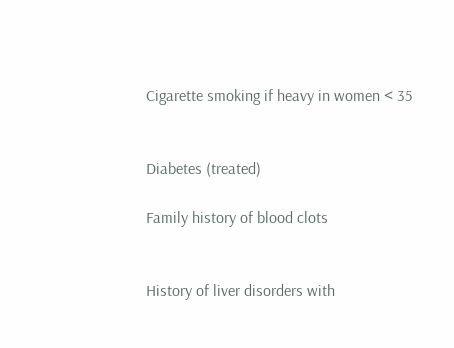Cigarette smoking if heavy in women < 35


Diabetes (treated)

Family history of blood clots


History of liver disorders with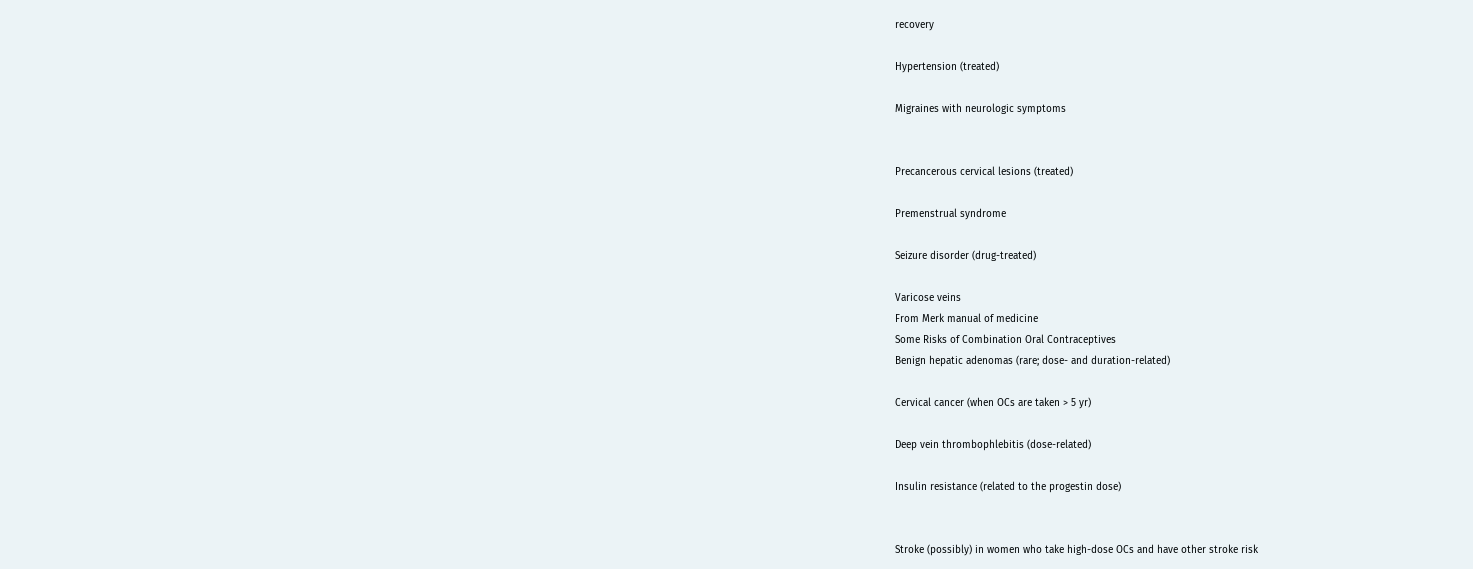recovery

Hypertension (treated)

Migraines with neurologic symptoms


Precancerous cervical lesions (treated)

Premenstrual syndrome

Seizure disorder (drug-treated)

Varicose veins
From Merk manual of medicine
Some Risks of Combination Oral Contraceptives
Benign hepatic adenomas (rare; dose- and duration-related)

Cervical cancer (when OCs are taken > 5 yr)

Deep vein thrombophlebitis (dose-related)

Insulin resistance (related to the progestin dose)


Stroke (possibly) in women who take high-dose OCs and have other stroke risk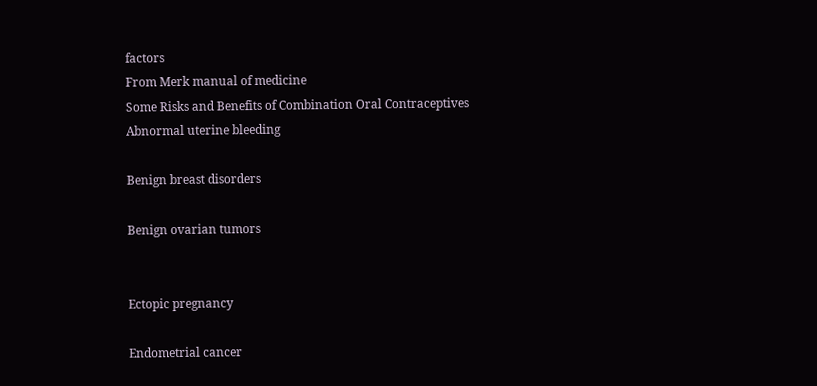factors
From Merk manual of medicine
Some Risks and Benefits of Combination Oral Contraceptives
Abnormal uterine bleeding

Benign breast disorders

Benign ovarian tumors


Ectopic pregnancy

Endometrial cancer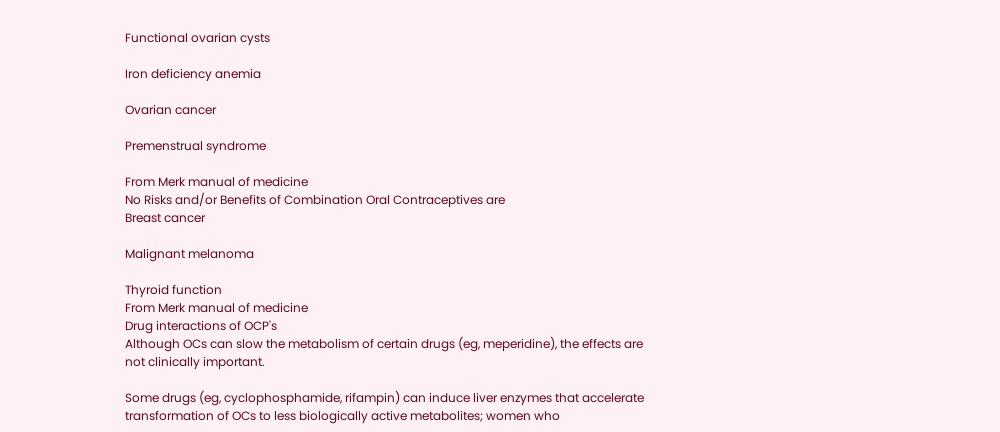Functional ovarian cysts

Iron deficiency anemia

Ovarian cancer

Premenstrual syndrome

From Merk manual of medicine
No Risks and/or Benefits of Combination Oral Contraceptives are
Breast cancer

Malignant melanoma

Thyroid function
From Merk manual of medicine
Drug interactions of OCP's
Although OCs can slow the metabolism of certain drugs (eg, meperidine), the effects are not clinically important.

Some drugs (eg, cyclophosphamide, rifampin) can induce liver enzymes that accelerate transformation of OCs to less biologically active metabolites; women who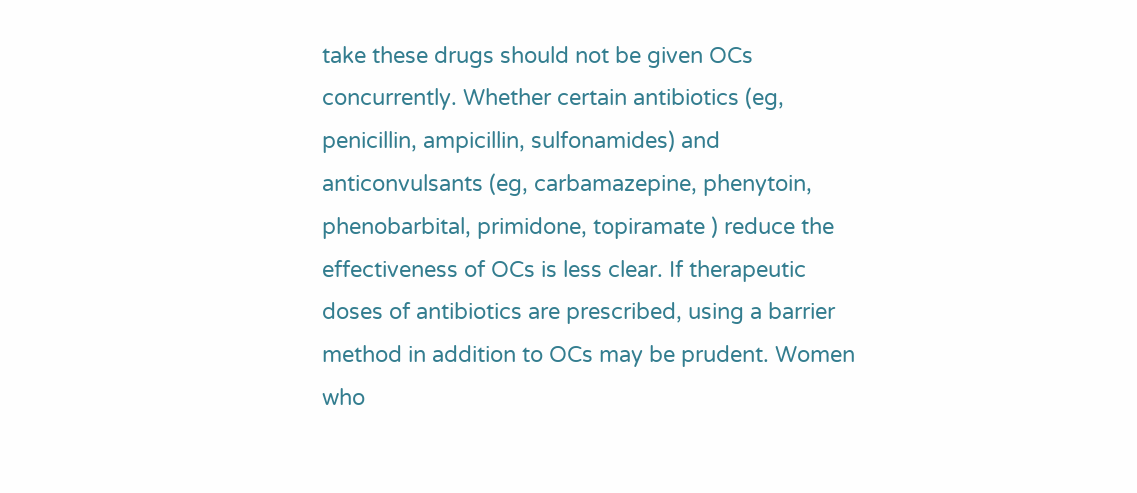take these drugs should not be given OCs concurrently. Whether certain antibiotics (eg, penicillin, ampicillin, sulfonamides) and anticonvulsants (eg, carbamazepine, phenytoin, phenobarbital, primidone, topiramate ) reduce the effectiveness of OCs is less clear. If therapeutic doses of antibiotics are prescribed, using a barrier method in addition to OCs may be prudent. Women who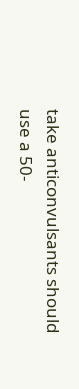take anticonvulsants should use a 50-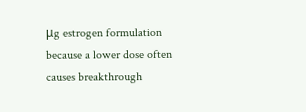μg estrogen formulation because a lower dose often causes breakthrough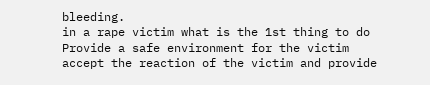bleeding.
in a rape victim what is the 1st thing to do
Provide a safe environment for the victim
accept the reaction of the victim and provide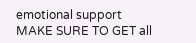emotional support
MAKE SURE TO GET all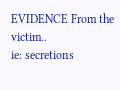EVIDENCE From the victim..
ie: secretions